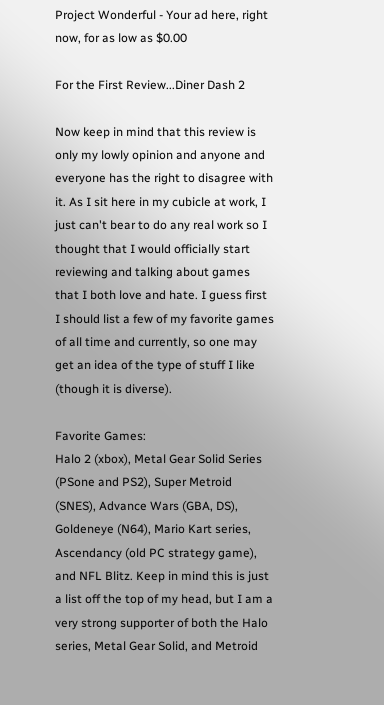Project Wonderful - Your ad here, right now, for as low as $0.00

For the First Review...Diner Dash 2

Now keep in mind that this review is only my lowly opinion and anyone and everyone has the right to disagree with it. As I sit here in my cubicle at work, I just can't bear to do any real work so I thought that I would officially start reviewing and talking about games that I both love and hate. I guess first I should list a few of my favorite games of all time and currently, so one may get an idea of the type of stuff I like (though it is diverse).

Favorite Games:
Halo 2 (xbox), Metal Gear Solid Series (PSone and PS2), Super Metroid (SNES), Advance Wars (GBA, DS), Goldeneye (N64), Mario Kart series, Ascendancy (old PC strategy game), and NFL Blitz. Keep in mind this is just a list off the top of my head, but I am a very strong supporter of both the Halo series, Metal Gear Solid, and Metroid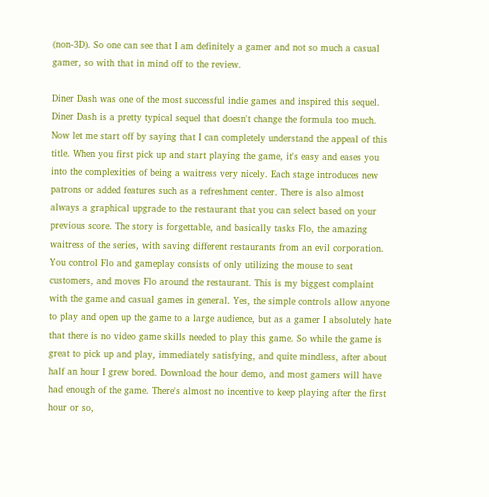(non-3D). So one can see that I am definitely a gamer and not so much a casual gamer, so with that in mind off to the review.

Diner Dash was one of the most successful indie games and inspired this sequel. Diner Dash is a pretty typical sequel that doesn't change the formula too much. Now let me start off by saying that I can completely understand the appeal of this title. When you first pick up and start playing the game, it's easy and eases you into the complexities of being a waitress very nicely. Each stage introduces new patrons or added features such as a refreshment center. There is also almost always a graphical upgrade to the restaurant that you can select based on your previous score. The story is forgettable, and basically tasks Flo, the amazing waitress of the series, with saving different restaurants from an evil corporation. You control Flo and gameplay consists of only utilizing the mouse to seat customers, and moves Flo around the restaurant. This is my biggest complaint with the game and casual games in general. Yes, the simple controls allow anyone to play and open up the game to a large audience, but as a gamer I absolutely hate that there is no video game skills needed to play this game. So while the game is great to pick up and play, immediately satisfying, and quite mindless, after about half an hour I grew bored. Download the hour demo, and most gamers will have had enough of the game. There's almost no incentive to keep playing after the first hour or so,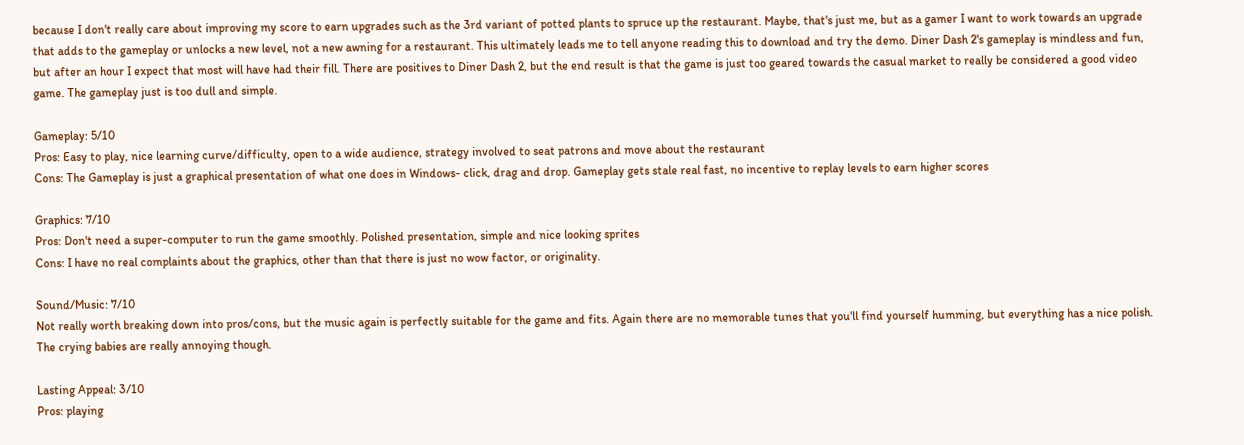because I don't really care about improving my score to earn upgrades such as the 3rd variant of potted plants to spruce up the restaurant. Maybe, that's just me, but as a gamer I want to work towards an upgrade that adds to the gameplay or unlocks a new level, not a new awning for a restaurant. This ultimately leads me to tell anyone reading this to download and try the demo. Diner Dash 2's gameplay is mindless and fun, but after an hour I expect that most will have had their fill. There are positives to Diner Dash 2, but the end result is that the game is just too geared towards the casual market to really be considered a good video game. The gameplay just is too dull and simple.

Gameplay: 5/10
Pros: Easy to play, nice learning curve/difficulty, open to a wide audience, strategy involved to seat patrons and move about the restaurant
Cons: The Gameplay is just a graphical presentation of what one does in Windows- click, drag and drop. Gameplay gets stale real fast, no incentive to replay levels to earn higher scores

Graphics: 7/10
Pros: Don't need a super-computer to run the game smoothly. Polished presentation, simple and nice looking sprites
Cons: I have no real complaints about the graphics, other than that there is just no wow factor, or originality.

Sound/Music: 7/10
Not really worth breaking down into pros/cons, but the music again is perfectly suitable for the game and fits. Again there are no memorable tunes that you'll find yourself humming, but everything has a nice polish. The crying babies are really annoying though.

Lasting Appeal: 3/10
Pros: playing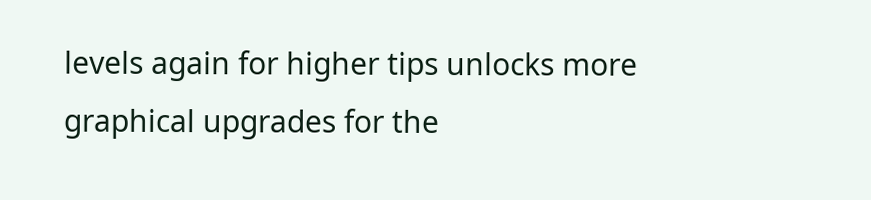levels again for higher tips unlocks more graphical upgrades for the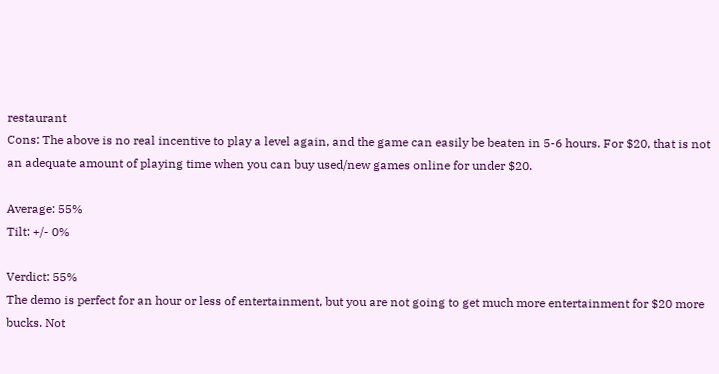restaurant
Cons: The above is no real incentive to play a level again, and the game can easily be beaten in 5-6 hours. For $20, that is not an adequate amount of playing time when you can buy used/new games online for under $20.

Average: 55%
Tilt: +/- 0%

Verdict: 55%
The demo is perfect for an hour or less of entertainment, but you are not going to get much more entertainment for $20 more bucks. Not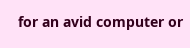for an avid computer or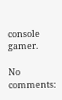console gamer.

No comments: